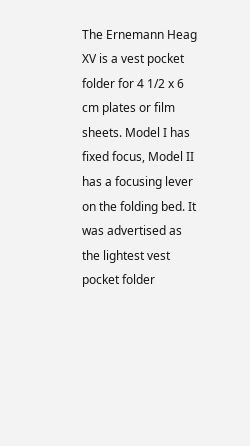The Ernemann Heag XV is a vest pocket folder for 4 1/2 x 6 cm plates or film sheets. Model I has fixed focus, Model II has a focusing lever on the folding bed. It was advertised as the lightest vest pocket folder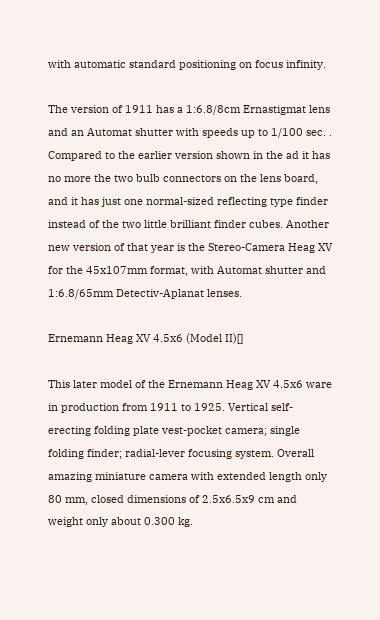with automatic standard positioning on focus infinity.

The version of 1911 has a 1:6.8/8cm Ernastigmat lens and an Automat shutter with speeds up to 1/100 sec. . Compared to the earlier version shown in the ad it has no more the two bulb connectors on the lens board, and it has just one normal-sized reflecting type finder instead of the two little brilliant finder cubes. Another new version of that year is the Stereo-Camera Heag XV for the 45x107mm format, with Automat shutter and 1:6.8/65mm Detectiv-Aplanat lenses.

Ernemann Heag XV 4.5x6 (Model II)[]

This later model of the Ernemann Heag XV 4.5x6 ware in production from 1911 to 1925. Vertical self-erecting folding plate vest-pocket camera; single folding finder; radial-lever focusing system. Overall amazing miniature camera with extended length only 80 mm, closed dimensions of 2.5x6.5x9 cm and weight only about 0.300 kg.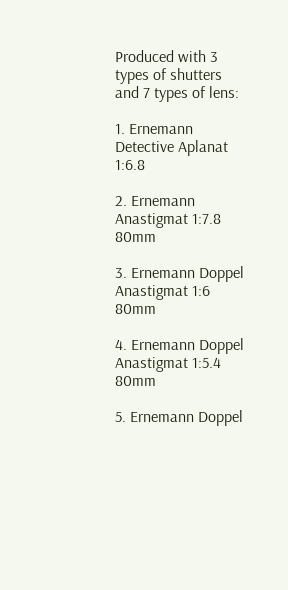Produced with 3 types of shutters and 7 types of lens:

1. Ernemann Detective Aplanat 1:6.8

2. Ernemann Anastigmat 1:7.8 80mm

3. Ernemann Doppel Anastigmat 1:6 80mm

4. Ernemann Doppel Anastigmat 1:5.4 80mm

5. Ernemann Doppel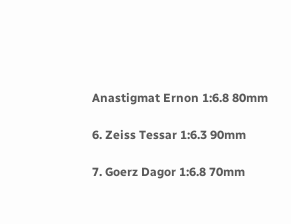Anastigmat Ernon 1:6.8 80mm

6. Zeiss Tessar 1:6.3 90mm

7. Goerz Dagor 1:6.8 70mm